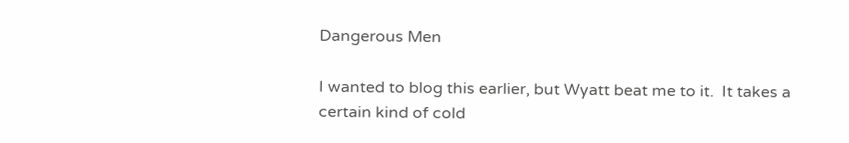Dangerous Men

I wanted to blog this earlier, but Wyatt beat me to it.  It takes a certain kind of cold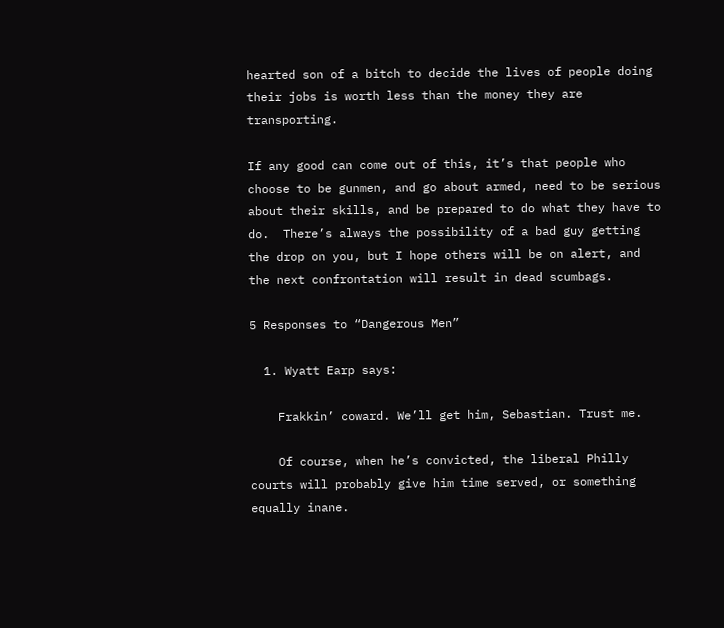hearted son of a bitch to decide the lives of people doing their jobs is worth less than the money they are transporting.

If any good can come out of this, it’s that people who choose to be gunmen, and go about armed, need to be serious about their skills, and be prepared to do what they have to do.  There’s always the possibility of a bad guy getting the drop on you, but I hope others will be on alert, and the next confrontation will result in dead scumbags.

5 Responses to “Dangerous Men”

  1. Wyatt Earp says:

    Frakkin’ coward. We’ll get him, Sebastian. Trust me.

    Of course, when he’s convicted, the liberal Philly courts will probably give him time served, or something equally inane.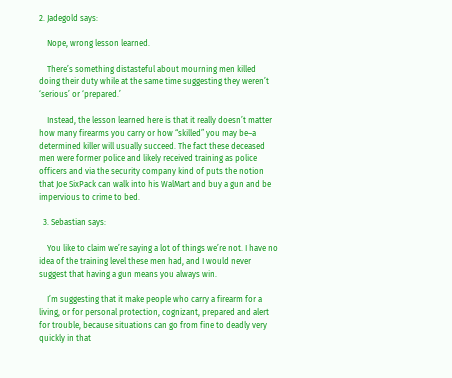2. Jadegold says:

    Nope, wrong lesson learned.

    There’s something distasteful about mourning men killed doing their duty while at the same time suggesting they weren’t ‘serious’ or ‘prepared.’

    Instead, the lesson learned here is that it really doesn’t matter how many firearms you carry or how “skilled” you may be–a determined killer will usually succeed. The fact these deceased men were former police and likely received training as police officers and via the security company kind of puts the notion that Joe SixPack can walk into his WalMart and buy a gun and be impervious to crime to bed.

  3. Sebastian says:

    You like to claim we’re saying a lot of things we’re not. I have no idea of the training level these men had, and I would never suggest that having a gun means you always win.

    I’m suggesting that it make people who carry a firearm for a living, or for personal protection, cognizant, prepared and alert for trouble, because situations can go from fine to deadly very quickly in that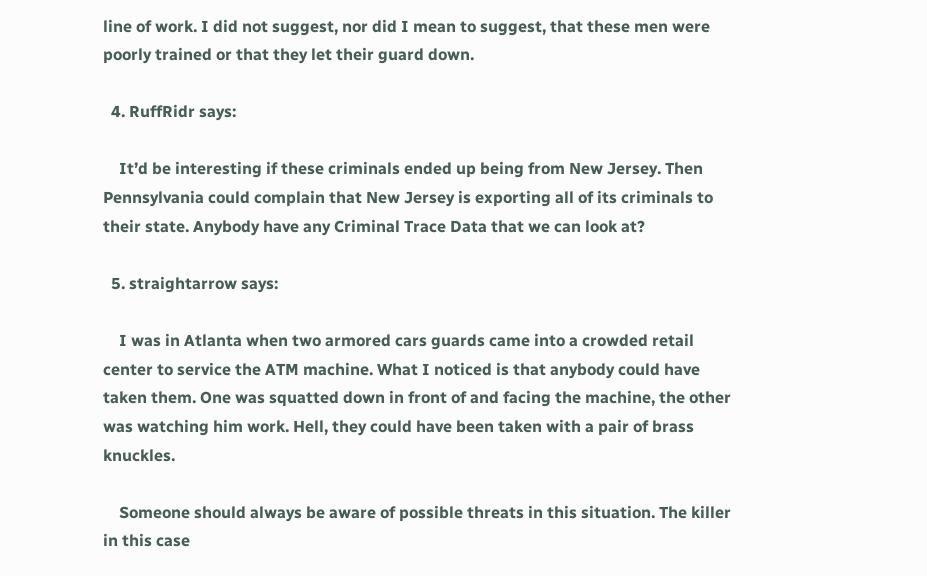line of work. I did not suggest, nor did I mean to suggest, that these men were poorly trained or that they let their guard down.

  4. RuffRidr says:

    It’d be interesting if these criminals ended up being from New Jersey. Then Pennsylvania could complain that New Jersey is exporting all of its criminals to their state. Anybody have any Criminal Trace Data that we can look at?

  5. straightarrow says:

    I was in Atlanta when two armored cars guards came into a crowded retail center to service the ATM machine. What I noticed is that anybody could have taken them. One was squatted down in front of and facing the machine, the other was watching him work. Hell, they could have been taken with a pair of brass knuckles.

    Someone should always be aware of possible threats in this situation. The killer in this case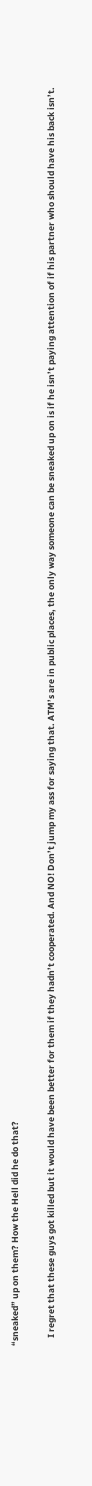“sneaked” up on them? How the Hell did he do that?

    I regret that these guys got killed but it would have been better for them if they hadn’t cooperated. And NO! Don’t jump my ass for saying that. ATM’s are in public places, the only way someone can be sneaked up on is if he isn’t paying attention of if his partner who should have his back isn’t.